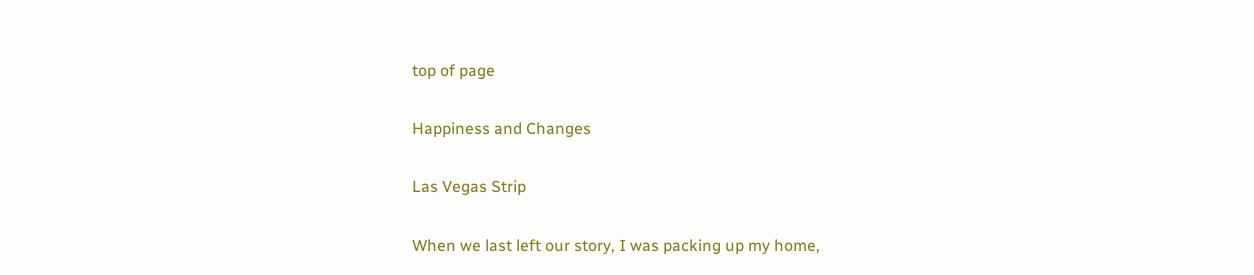top of page

Happiness and Changes

Las Vegas Strip

When we last left our story, I was packing up my home,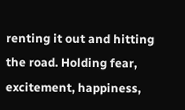renting it out and hitting the road. Holding fear, excitement, happiness,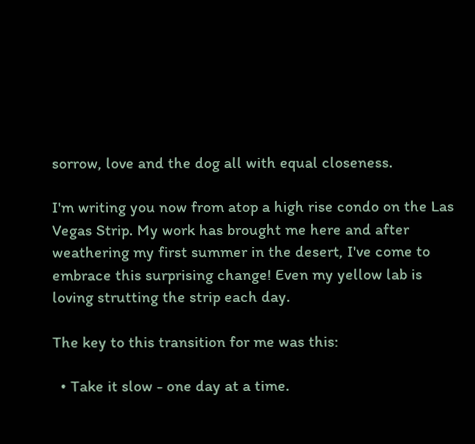sorrow, love and the dog all with equal closeness.

I'm writing you now from atop a high rise condo on the Las Vegas Strip. My work has brought me here and after weathering my first summer in the desert, I've come to embrace this surprising change! Even my yellow lab is loving strutting the strip each day.

The key to this transition for me was this:

  • Take it slow - one day at a time.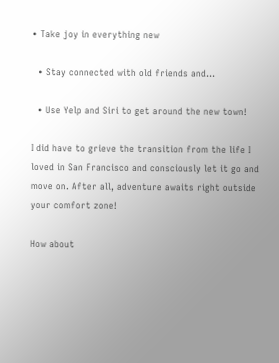• Take joy in everything new

  • Stay connected with old friends and...

  • Use Yelp and Siri to get around the new town!

I did have to grieve the transition from the life I loved in San Francisco and consciously let it go and move on. After all, adventure awaits right outside your comfort zone!

How about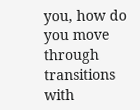you, how do you move through transitions with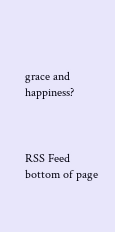grace and happiness?



RSS Feed
bottom of page